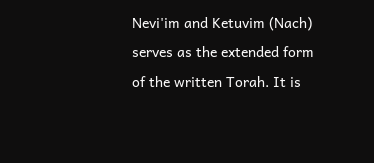Nevi'im and Ketuvim (Nach) serves as the extended form of the written Torah. It is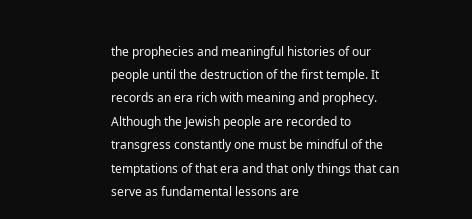the prophecies and meaningful histories of our people until the destruction of the first temple. It records an era rich with meaning and prophecy. Although the Jewish people are recorded to transgress constantly one must be mindful of the temptations of that era and that only things that can serve as fundamental lessons are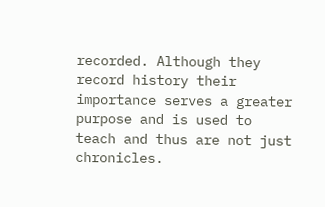recorded. Although they record history their importance serves a greater purpose and is used to teach and thus are not just chronicles.